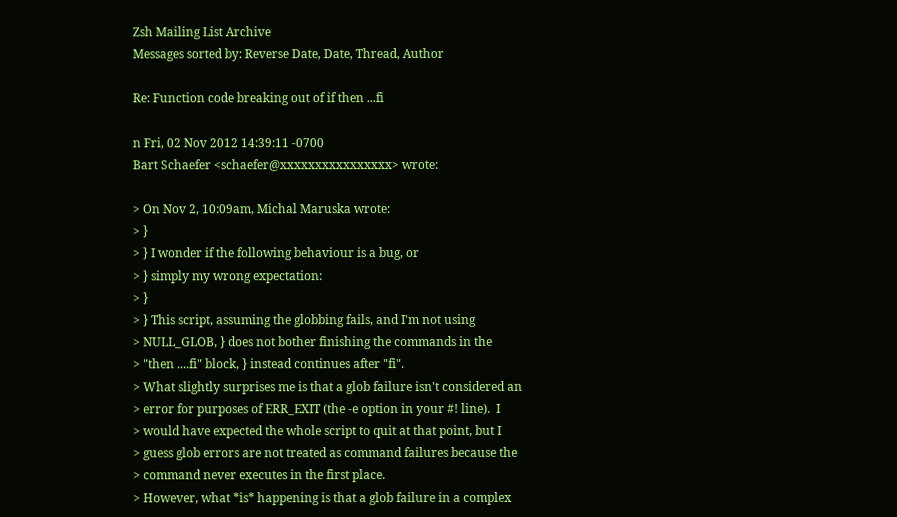Zsh Mailing List Archive
Messages sorted by: Reverse Date, Date, Thread, Author

Re: Function code breaking out of if then ...fi

n Fri, 02 Nov 2012 14:39:11 -0700
Bart Schaefer <schaefer@xxxxxxxxxxxxxxxx> wrote:

> On Nov 2, 10:09am, Michal Maruska wrote:
> }
> } I wonder if the following behaviour is a bug, or
> } simply my wrong expectation:
> }
> } This script, assuming the globbing fails, and I'm not using
> NULL_GLOB, } does not bother finishing the commands in the
> "then ....fi" block, } instead continues after "fi".
> What slightly surprises me is that a glob failure isn't considered an
> error for purposes of ERR_EXIT (the -e option in your #! line).  I
> would have expected the whole script to quit at that point, but I
> guess glob errors are not treated as command failures because the
> command never executes in the first place.
> However, what *is* happening is that a glob failure in a complex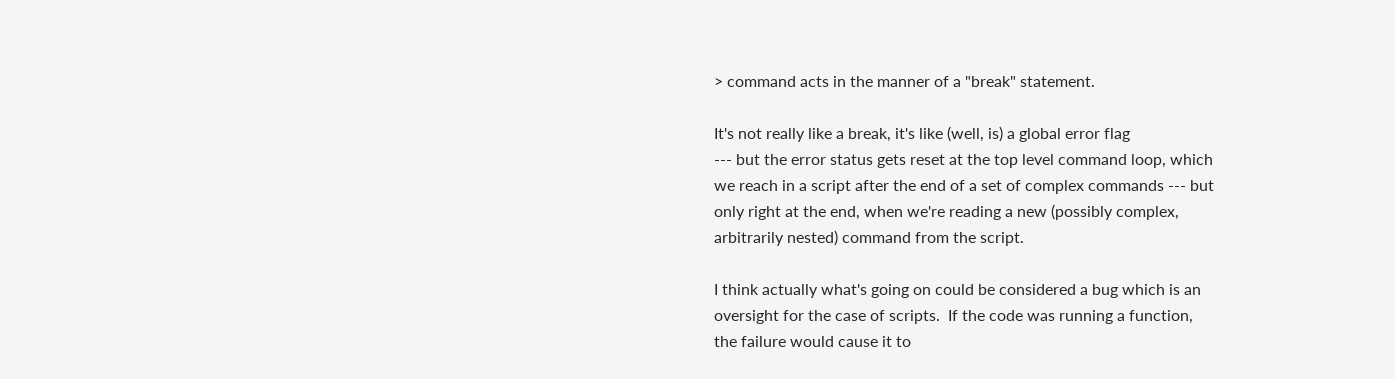> command acts in the manner of a "break" statement.

It's not really like a break, it's like (well, is) a global error flag
--- but the error status gets reset at the top level command loop, which
we reach in a script after the end of a set of complex commands --- but
only right at the end, when we're reading a new (possibly complex,
arbitrarily nested) command from the script.

I think actually what's going on could be considered a bug which is an
oversight for the case of scripts.  If the code was running a function,
the failure would cause it to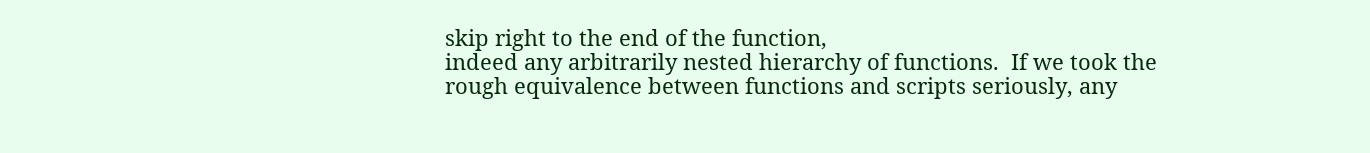skip right to the end of the function,
indeed any arbitrarily nested hierarchy of functions.  If we took the
rough equivalence between functions and scripts seriously, any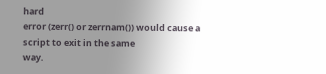hard
error (zerr() or zerrnam()) would cause a script to exit in the same
way.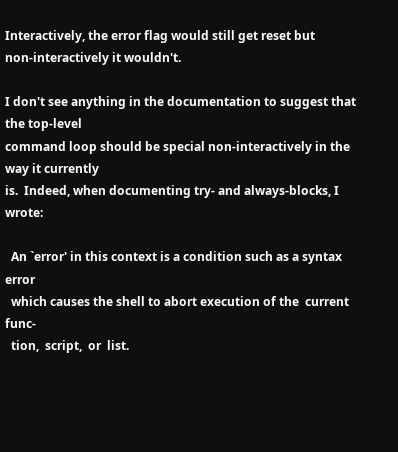Interactively, the error flag would still get reset but
non-interactively it wouldn't.

I don't see anything in the documentation to suggest that the top-level
command loop should be special non-interactively in the way it currently
is.  Indeed, when documenting try- and always-blocks, I wrote:

  An `error' in this context is a condition such as a syntax error
  which causes the shell to abort execution of the  current  func‐
  tion,  script,  or  list.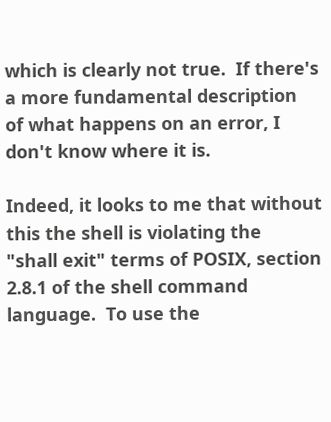which is clearly not true.  If there's a more fundamental description
of what happens on an error, I don't know where it is.

Indeed, it looks to me that without this the shell is violating the
"shall exit" terms of POSIX, section 2.8.1 of the shell command
language.  To use the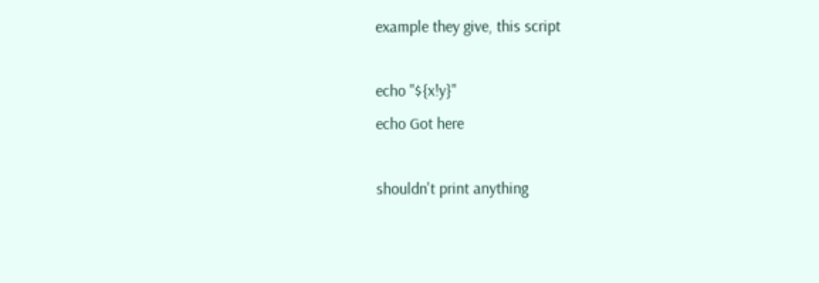example they give, this script

echo "${x!y}"
echo Got here

shouldn't print anything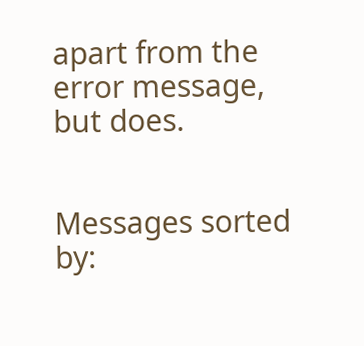apart from the error message, but does.


Messages sorted by: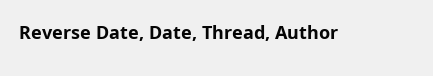Reverse Date, Date, Thread, Author